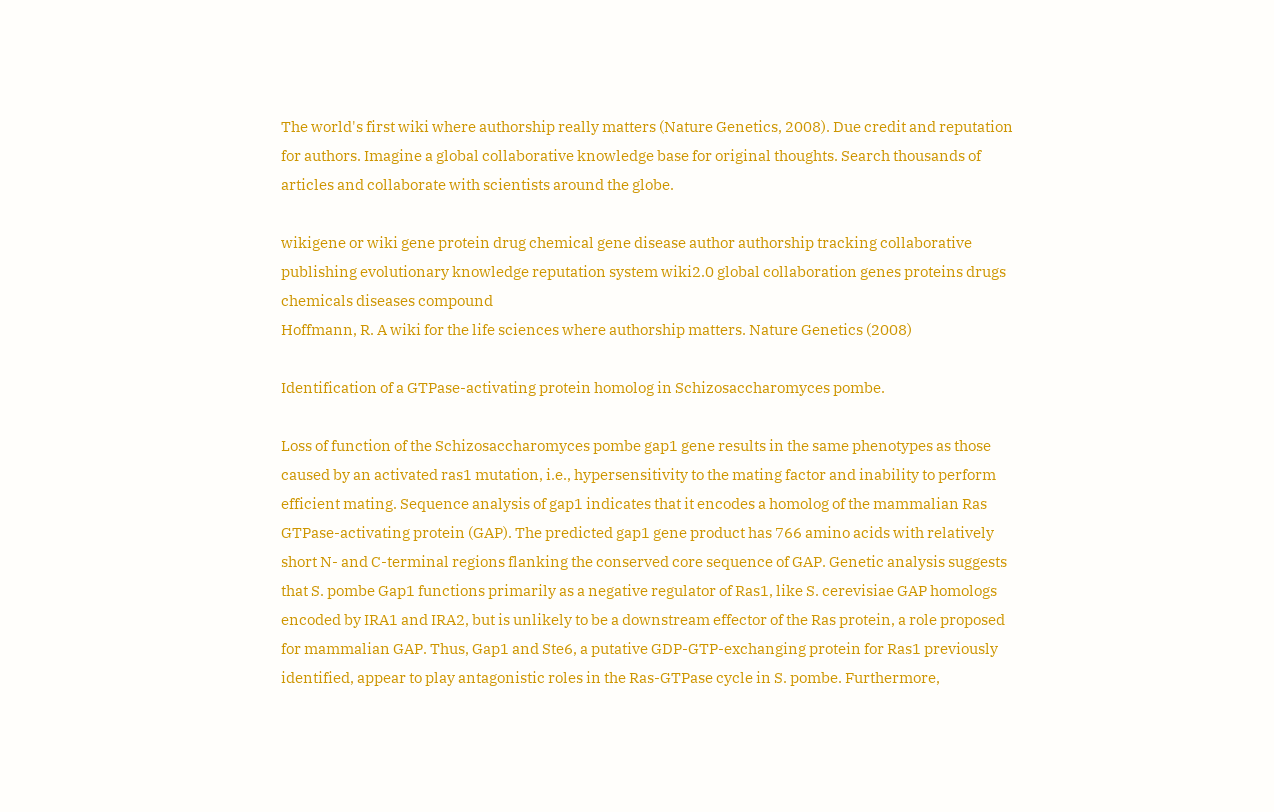The world's first wiki where authorship really matters (Nature Genetics, 2008). Due credit and reputation for authors. Imagine a global collaborative knowledge base for original thoughts. Search thousands of articles and collaborate with scientists around the globe.

wikigene or wiki gene protein drug chemical gene disease author authorship tracking collaborative publishing evolutionary knowledge reputation system wiki2.0 global collaboration genes proteins drugs chemicals diseases compound
Hoffmann, R. A wiki for the life sciences where authorship matters. Nature Genetics (2008)

Identification of a GTPase-activating protein homolog in Schizosaccharomyces pombe.

Loss of function of the Schizosaccharomyces pombe gap1 gene results in the same phenotypes as those caused by an activated ras1 mutation, i.e., hypersensitivity to the mating factor and inability to perform efficient mating. Sequence analysis of gap1 indicates that it encodes a homolog of the mammalian Ras GTPase-activating protein (GAP). The predicted gap1 gene product has 766 amino acids with relatively short N- and C-terminal regions flanking the conserved core sequence of GAP. Genetic analysis suggests that S. pombe Gap1 functions primarily as a negative regulator of Ras1, like S. cerevisiae GAP homologs encoded by IRA1 and IRA2, but is unlikely to be a downstream effector of the Ras protein, a role proposed for mammalian GAP. Thus, Gap1 and Ste6, a putative GDP-GTP-exchanging protein for Ras1 previously identified, appear to play antagonistic roles in the Ras-GTPase cycle in S. pombe. Furthermore,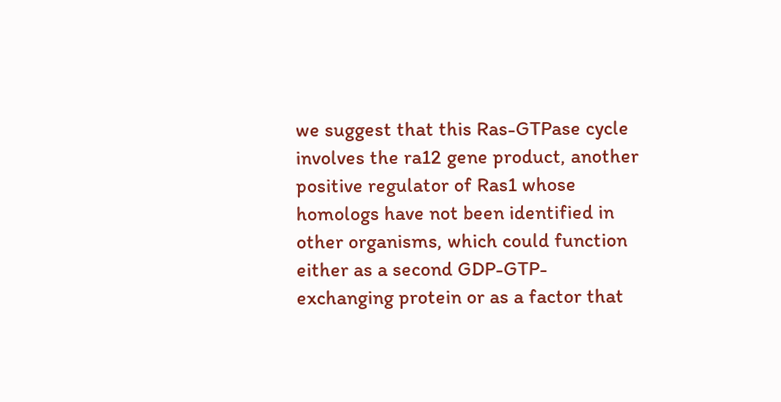we suggest that this Ras-GTPase cycle involves the ra12 gene product, another positive regulator of Ras1 whose homologs have not been identified in other organisms, which could function either as a second GDP-GTP-exchanging protein or as a factor that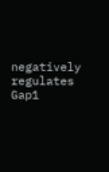negatively regulates Gap1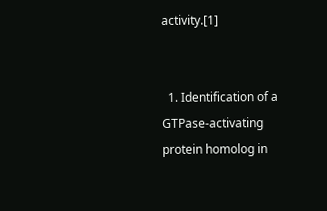activity.[1]


  1. Identification of a GTPase-activating protein homolog in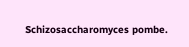Schizosaccharomyces pombe.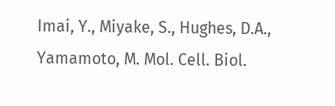Imai, Y., Miyake, S., Hughes, D.A., Yamamoto, M. Mol. Cell. Biol.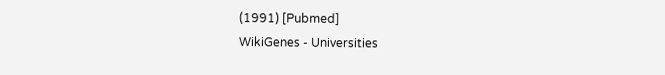(1991) [Pubmed]
WikiGenes - Universities